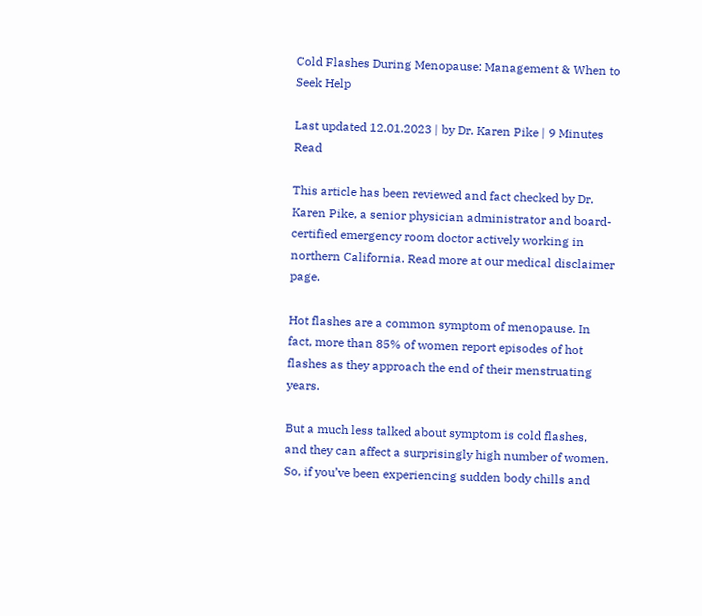Cold Flashes During Menopause: Management & When to Seek Help

Last updated 12.01.2023 | by Dr. Karen Pike | 9 Minutes Read

This article has been reviewed and fact checked by Dr. Karen Pike, a senior physician administrator and board-certified emergency room doctor actively working in northern California. Read more at our medical disclaimer page.

Hot flashes are a common symptom of menopause. In fact, more than 85% of women report episodes of hot flashes as they approach the end of their menstruating years.

But a much less talked about symptom is cold flashes, and they can affect a surprisingly high number of women. So, if you’ve been experiencing sudden body chills and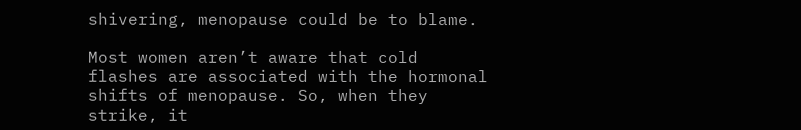shivering, menopause could be to blame.

Most women aren’t aware that cold flashes are associated with the hormonal shifts of menopause. So, when they strike, it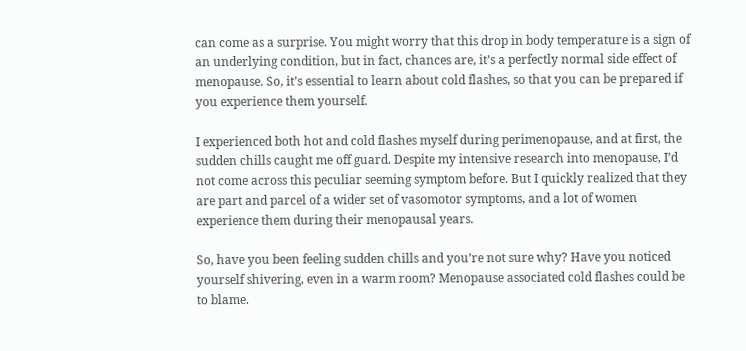can come as a surprise. You might worry that this drop in body temperature is a sign of an underlying condition, but in fact, chances are, it’s a perfectly normal side effect of menopause. So, it’s essential to learn about cold flashes, so that you can be prepared if you experience them yourself.

I experienced both hot and cold flashes myself during perimenopause, and at first, the sudden chills caught me off guard. Despite my intensive research into menopause, I’d not come across this peculiar seeming symptom before. But I quickly realized that they are part and parcel of a wider set of vasomotor symptoms, and a lot of women experience them during their menopausal years.

So, have you been feeling sudden chills and you’re not sure why? Have you noticed yourself shivering, even in a warm room? Menopause associated cold flashes could be to blame.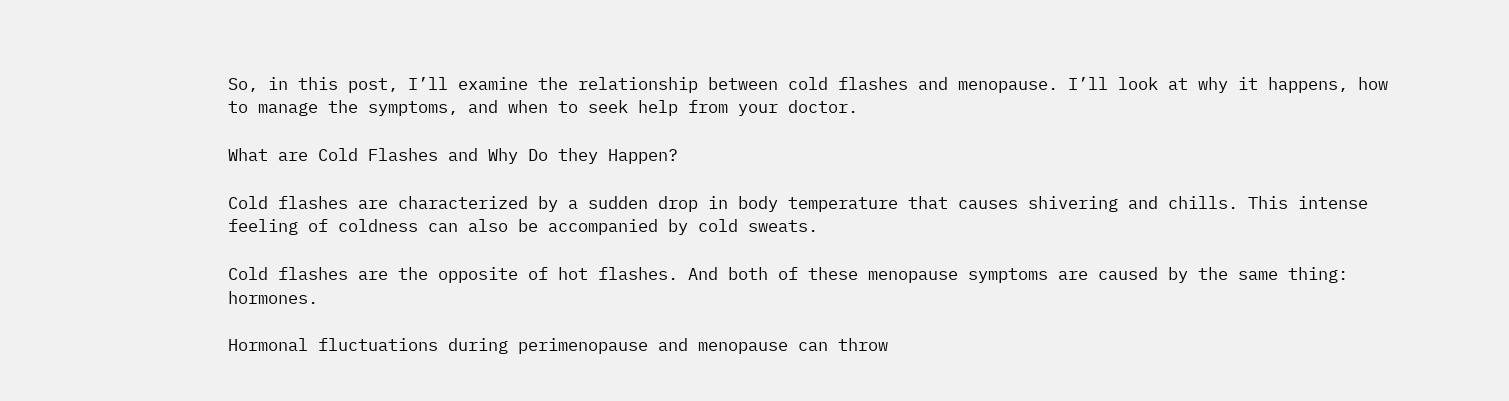So, in this post, I’ll examine the relationship between cold flashes and menopause. I’ll look at why it happens, how to manage the symptoms, and when to seek help from your doctor.

What are Cold Flashes and Why Do they Happen?

Cold flashes are characterized by a sudden drop in body temperature that causes shivering and chills. This intense feeling of coldness can also be accompanied by cold sweats.

Cold flashes are the opposite of hot flashes. And both of these menopause symptoms are caused by the same thing: hormones.

Hormonal fluctuations during perimenopause and menopause can throw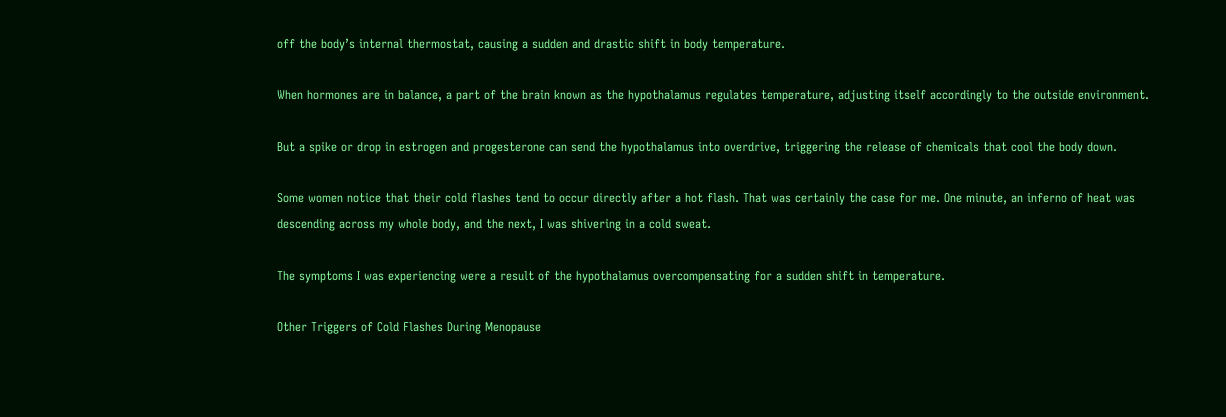off the body’s internal thermostat, causing a sudden and drastic shift in body temperature.

When hormones are in balance, a part of the brain known as the hypothalamus regulates temperature, adjusting itself accordingly to the outside environment.

But a spike or drop in estrogen and progesterone can send the hypothalamus into overdrive, triggering the release of chemicals that cool the body down.

Some women notice that their cold flashes tend to occur directly after a hot flash. That was certainly the case for me. One minute, an inferno of heat was descending across my whole body, and the next, I was shivering in a cold sweat.

The symptoms I was experiencing were a result of the hypothalamus overcompensating for a sudden shift in temperature.

Other Triggers of Cold Flashes During Menopause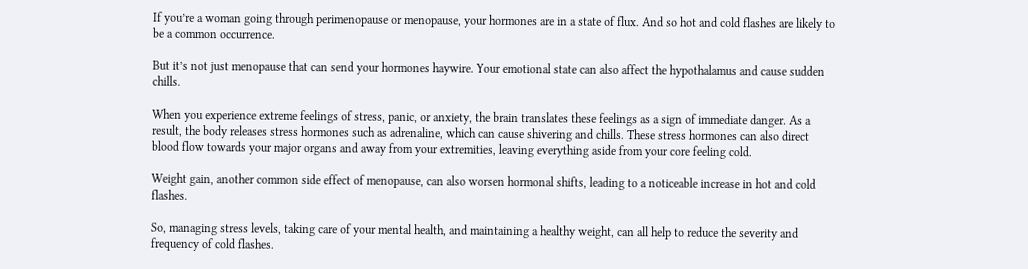If you’re a woman going through perimenopause or menopause, your hormones are in a state of flux. And so hot and cold flashes are likely to be a common occurrence.

But it’s not just menopause that can send your hormones haywire. Your emotional state can also affect the hypothalamus and cause sudden chills.

When you experience extreme feelings of stress, panic, or anxiety, the brain translates these feelings as a sign of immediate danger. As a result, the body releases stress hormones such as adrenaline, which can cause shivering and chills. These stress hormones can also direct blood flow towards your major organs and away from your extremities, leaving everything aside from your core feeling cold.

Weight gain, another common side effect of menopause, can also worsen hormonal shifts, leading to a noticeable increase in hot and cold flashes.

So, managing stress levels, taking care of your mental health, and maintaining a healthy weight, can all help to reduce the severity and frequency of cold flashes.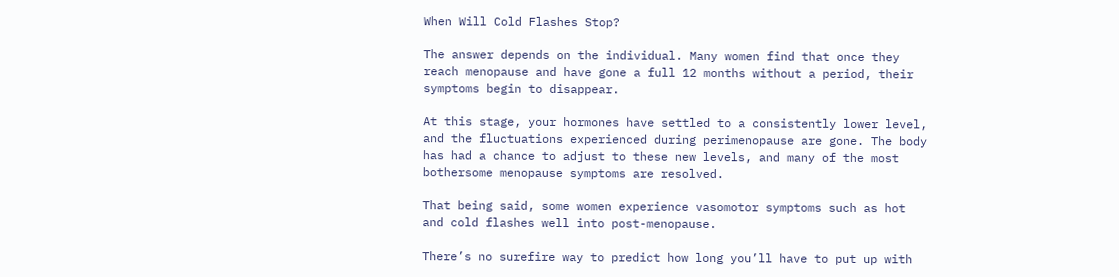When Will Cold Flashes Stop?

The answer depends on the individual. Many women find that once they reach menopause and have gone a full 12 months without a period, their symptoms begin to disappear.

At this stage, your hormones have settled to a consistently lower level, and the fluctuations experienced during perimenopause are gone. The body has had a chance to adjust to these new levels, and many of the most bothersome menopause symptoms are resolved.

That being said, some women experience vasomotor symptoms such as hot and cold flashes well into post-menopause.

There’s no surefire way to predict how long you’ll have to put up with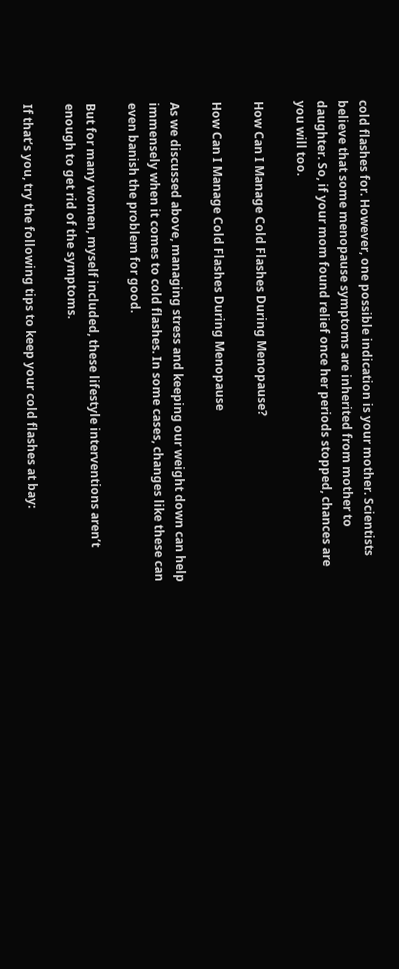cold flashes for. However, one possible indication is your mother. Scientists believe that some menopause symptoms are inherited from mother to daughter. So, if your mom found relief once her periods stopped, chances are you will too.

How Can I Manage Cold Flashes During Menopause?

How Can I Manage Cold Flashes During Menopause

As we discussed above, managing stress and keeping our weight down can help immensely when it comes to cold flashes. In some cases, changes like these can even banish the problem for good.

But for many women, myself included, these lifestyle interventions aren’t enough to get rid of the symptoms.

If that’s you, try the following tips to keep your cold flashes at bay: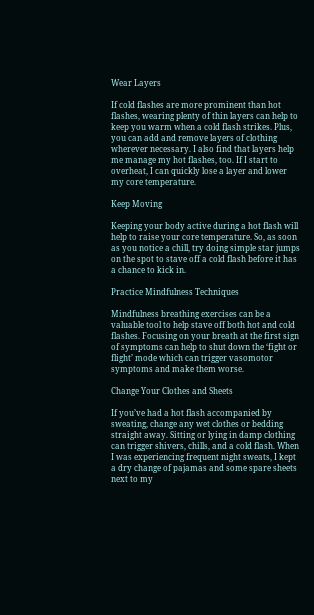Wear Layers

If cold flashes are more prominent than hot flashes, wearing plenty of thin layers can help to keep you warm when a cold flash strikes. Plus, you can add and remove layers of clothing wherever necessary. I also find that layers help me manage my hot flashes, too. If I start to overheat, I can quickly lose a layer and lower my core temperature.

Keep Moving

Keeping your body active during a hot flash will help to raise your core temperature. So, as soon as you notice a chill, try doing simple star jumps on the spot to stave off a cold flash before it has a chance to kick in.

Practice Mindfulness Techniques

Mindfulness breathing exercises can be a valuable tool to help stave off both hot and cold flashes. Focusing on your breath at the first sign of symptoms can help to shut down the ‘fight or flight’ mode which can trigger vasomotor symptoms and make them worse.

Change Your Clothes and Sheets

If you’ve had a hot flash accompanied by sweating, change any wet clothes or bedding straight away. Sitting or lying in damp clothing can trigger shivers, chills, and a cold flash. When I was experiencing frequent night sweats, I kept a dry change of pajamas and some spare sheets next to my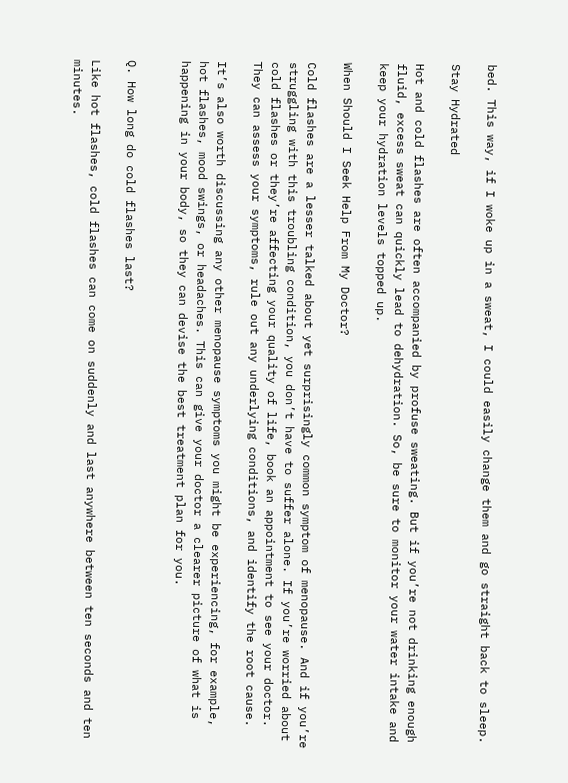bed. This way, if I woke up in a sweat, I could easily change them and go straight back to sleep.

Stay Hydrated

Hot and cold flashes are often accompanied by profuse sweating. But if you’re not drinking enough fluid, excess sweat can quickly lead to dehydration. So, be sure to monitor your water intake and keep your hydration levels topped up.

When Should I Seek Help From My Doctor?

Cold flashes are a lesser talked about yet surprisingly common symptom of menopause. And if you’re struggling with this troubling condition, you don’t have to suffer alone. If you’re worried about cold flashes or they’re affecting your quality of life, book an appointment to see your doctor. They can assess your symptoms, rule out any underlying conditions, and identify the root cause.

It’s also worth discussing any other menopause symptoms you might be experiencing, for example, hot flashes, mood swings, or headaches. This can give your doctor a clearer picture of what is happening in your body, so they can devise the best treatment plan for you.


Q. How long do cold flashes last?

Like hot flashes, cold flashes can come on suddenly and last anywhere between ten seconds and ten minutes.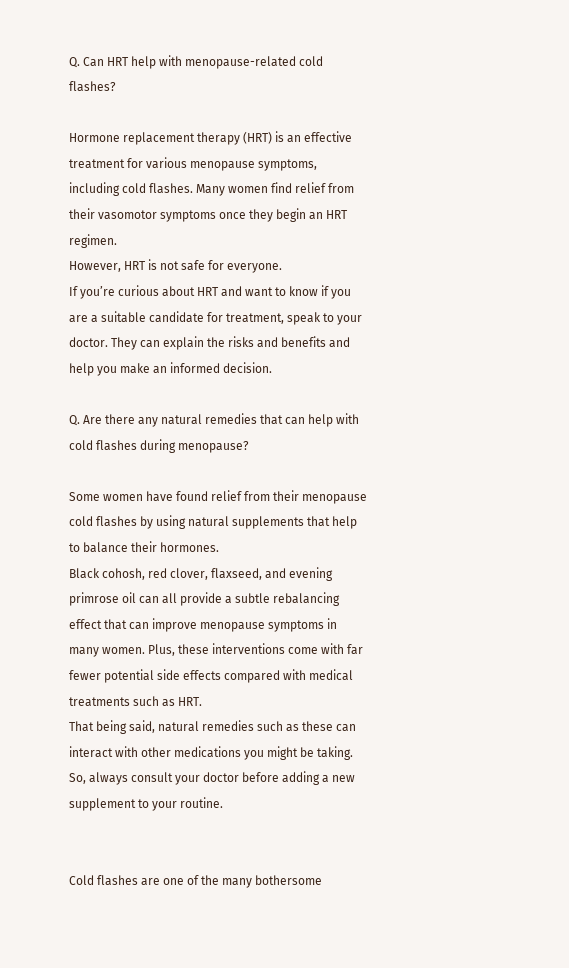Q. Can HRT help with menopause-related cold flashes?

Hormone replacement therapy (HRT) is an effective treatment for various menopause symptoms, including cold flashes. Many women find relief from their vasomotor symptoms once they begin an HRT regimen.
However, HRT is not safe for everyone.
If you’re curious about HRT and want to know if you are a suitable candidate for treatment, speak to your doctor. They can explain the risks and benefits and help you make an informed decision.

Q. Are there any natural remedies that can help with cold flashes during menopause?

Some women have found relief from their menopause cold flashes by using natural supplements that help to balance their hormones.
Black cohosh, red clover, flaxseed, and evening primrose oil can all provide a subtle rebalancing effect that can improve menopause symptoms in many women. Plus, these interventions come with far fewer potential side effects compared with medical treatments such as HRT.
That being said, natural remedies such as these can interact with other medications you might be taking. So, always consult your doctor before adding a new supplement to your routine.


Cold flashes are one of the many bothersome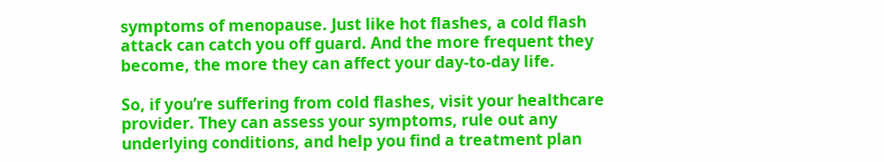symptoms of menopause. Just like hot flashes, a cold flash attack can catch you off guard. And the more frequent they become, the more they can affect your day-to-day life.

So, if you’re suffering from cold flashes, visit your healthcare provider. They can assess your symptoms, rule out any underlying conditions, and help you find a treatment plan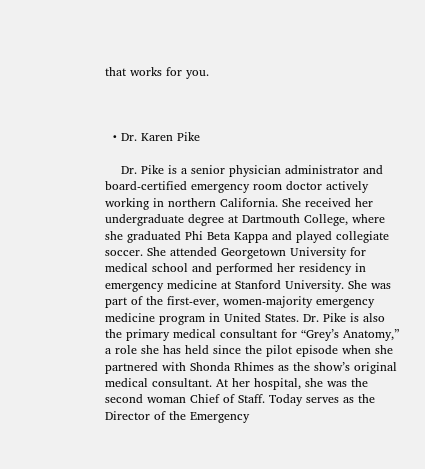that works for you.



  • Dr. Karen Pike

    Dr. Pike is a senior physician administrator and board-certified emergency room doctor actively working in northern California. She received her undergraduate degree at Dartmouth College, where she graduated Phi Beta Kappa and played collegiate soccer. She attended Georgetown University for medical school and performed her residency in emergency medicine at Stanford University. She was part of the first-ever, women-majority emergency medicine program in United States. Dr. Pike is also the primary medical consultant for “Grey’s Anatomy,” a role she has held since the pilot episode when she partnered with Shonda Rhimes as the show’s original medical consultant. At her hospital, she was the second woman Chief of Staff. Today serves as the Director of the Emergency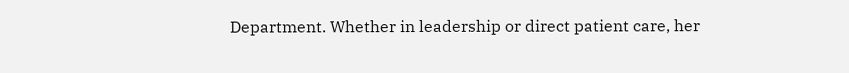Department. Whether in leadership or direct patient care, her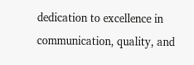dedication to excellence in communication, quality, and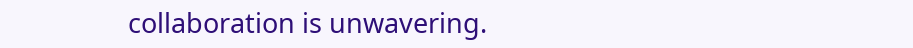collaboration is unwavering.